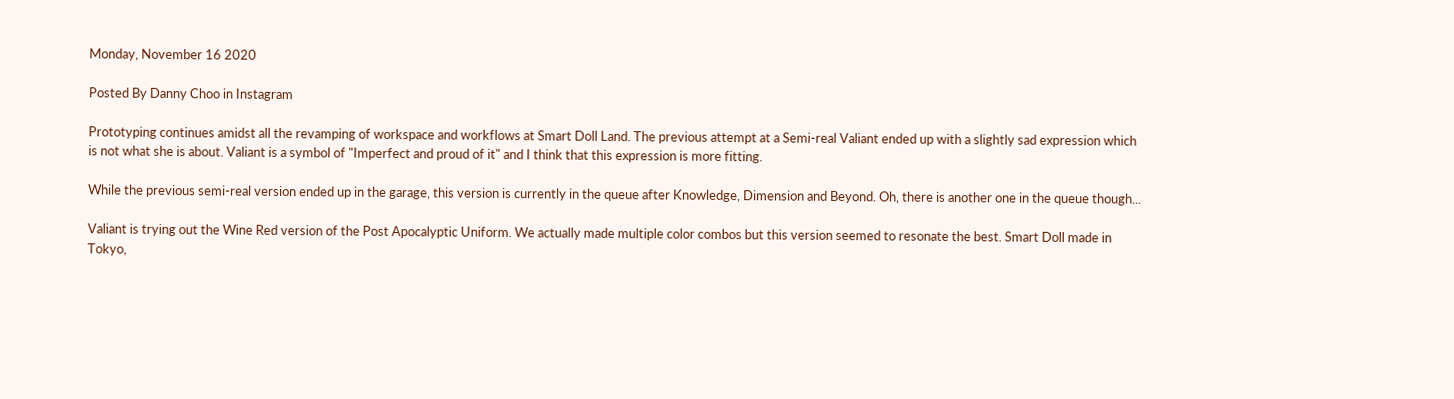Monday, November 16 2020

Posted By Danny Choo in Instagram

Prototyping continues amidst all the revamping of workspace and workflows at Smart Doll Land. The previous attempt at a Semi-real Valiant ended up with a slightly sad expression which is not what she is about. Valiant is a symbol of "Imperfect and proud of it" and I think that this expression is more fitting.

While the previous semi-real version ended up in the garage, this version is currently in the queue after Knowledge, Dimension and Beyond. Oh, there is another one in the queue though...

Valiant is trying out the Wine Red version of the Post Apocalyptic Uniform. We actually made multiple color combos but this version seemed to resonate the best. Smart Doll made in Tokyo,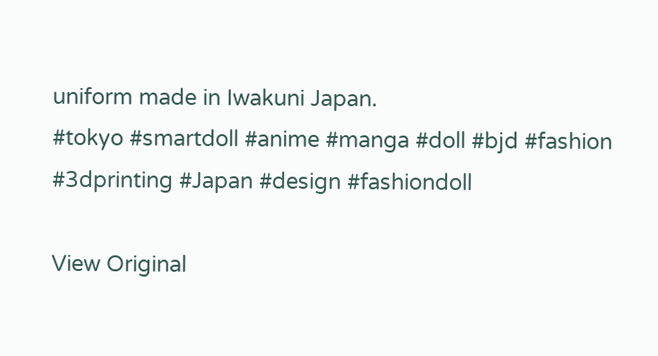uniform made in Iwakuni Japan.
#tokyo #smartdoll #anime #manga #doll #bjd #fashion #3dprinting #Japan #design #fashiondoll

View Original